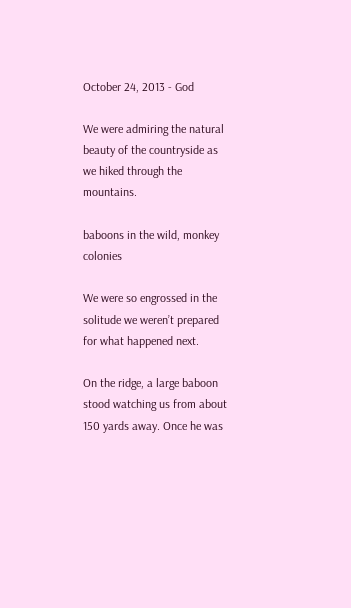October 24, 2013 - God

We were admiring the natural beauty of the countryside as we hiked through the mountains.

baboons in the wild, monkey colonies

We were so engrossed in the solitude we weren’t prepared for what happened next.

On the ridge, a large baboon stood watching us from about 150 yards away. Once he was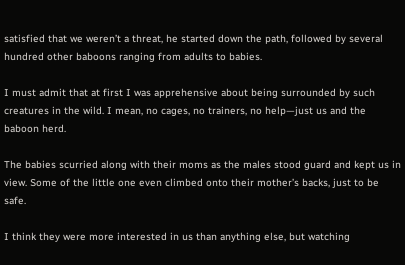satisfied that we weren’t a threat, he started down the path, followed by several hundred other baboons ranging from adults to babies.

I must admit that at first I was apprehensive about being surrounded by such creatures in the wild. I mean, no cages, no trainers, no help—just us and the baboon herd.

The babies scurried along with their moms as the males stood guard and kept us in view. Some of the little one even climbed onto their mother’s backs, just to be safe.

I think they were more interested in us than anything else, but watching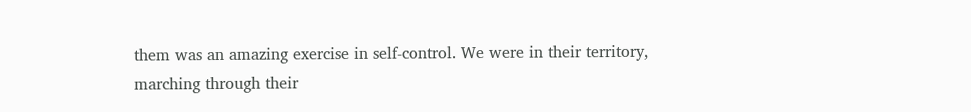them was an amazing exercise in self-control. We were in their territory, marching through their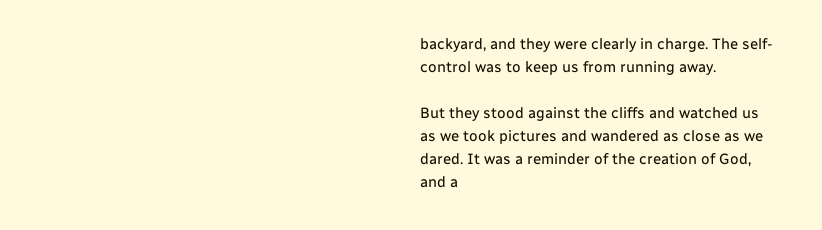backyard, and they were clearly in charge. The self-control was to keep us from running away.

But they stood against the cliffs and watched us as we took pictures and wandered as close as we dared. It was a reminder of the creation of God, and a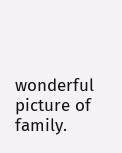wonderful picture of family.